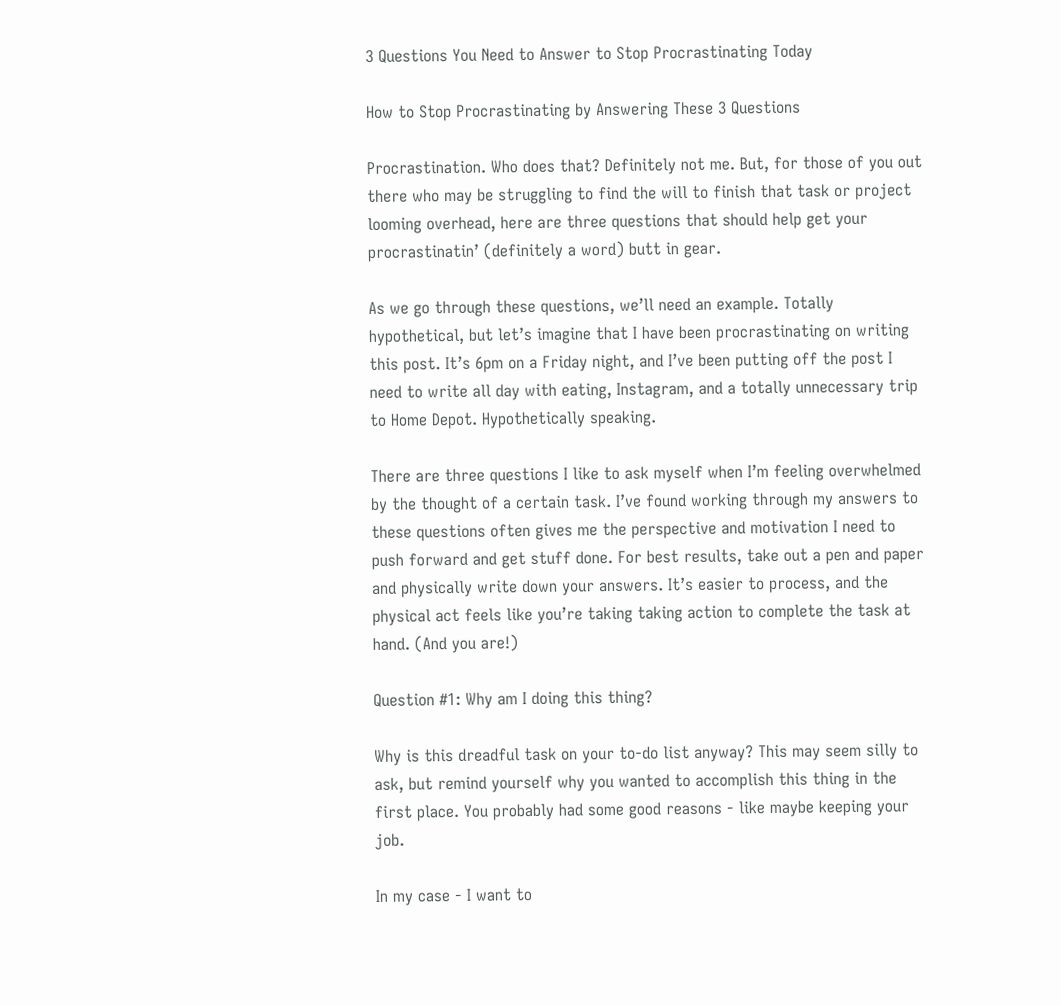3 Questions You Need to Answer to Stop Procrastinating Today

How to Stop Procrastinating by Answering These 3 Questions

Procrastination. Who does that? Definitely not me. But, for those of you out there who may be struggling to find the will to finish that task or project looming overhead, here are three questions that should help get your procrastinatin’ (definitely a word) butt in gear.

As we go through these questions, we’ll need an example. Totally hypothetical, but let’s imagine that I have been procrastinating on writing this post. It’s 6pm on a Friday night, and I’ve been putting off the post I need to write all day with eating, Instagram, and a totally unnecessary trip to Home Depot. Hypothetically speaking.

There are three questions I like to ask myself when I’m feeling overwhelmed by the thought of a certain task. I’ve found working through my answers to these questions often gives me the perspective and motivation I need to push forward and get stuff done. For best results, take out a pen and paper and physically write down your answers. It’s easier to process, and the physical act feels like you’re taking taking action to complete the task at hand. (And you are!)

Question #1: Why am I doing this thing?

Why is this dreadful task on your to-do list anyway? This may seem silly to ask, but remind yourself why you wanted to accomplish this thing in the first place. You probably had some good reasons - like maybe keeping your job.

In my case - I want to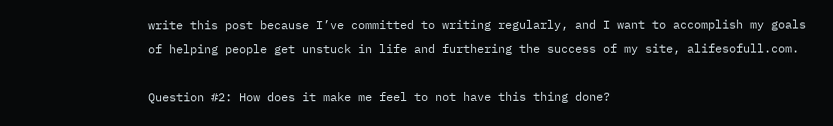write this post because I’ve committed to writing regularly, and I want to accomplish my goals of helping people get unstuck in life and furthering the success of my site, alifesofull.com.

Question #2: How does it make me feel to not have this thing done?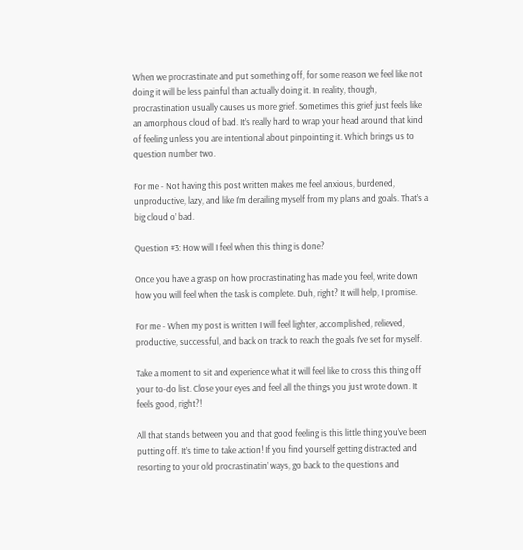When we procrastinate and put something off, for some reason we feel like not doing it will be less painful than actually doing it. In reality, though, procrastination usually causes us more grief. Sometimes this grief just feels like an amorphous cloud of bad. It’s really hard to wrap your head around that kind of feeling unless you are intentional about pinpointing it. Which brings us to question number two.

For me - Not having this post written makes me feel anxious, burdened, unproductive, lazy, and like I’m derailing myself from my plans and goals. That’s a big cloud o’ bad.

Question #3: How will I feel when this thing is done?

Once you have a grasp on how procrastinating has made you feel, write down how you will feel when the task is complete. Duh, right? It will help, I promise.

For me - When my post is written I will feel lighter, accomplished, relieved, productive, successful, and back on track to reach the goals I’ve set for myself.

Take a moment to sit and experience what it will feel like to cross this thing off your to-do list. Close your eyes and feel all the things you just wrote down. It feels good, right?!

All that stands between you and that good feeling is this little thing you’ve been putting off. It’s time to take action! If you find yourself getting distracted and resorting to your old procrastinatin’ ways, go back to the questions and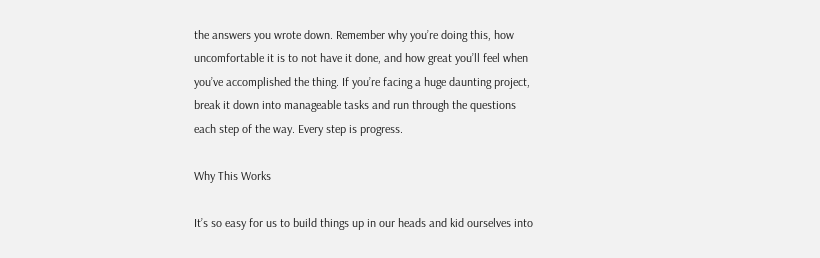the answers you wrote down. Remember why you’re doing this, how uncomfortable it is to not have it done, and how great you’ll feel when you’ve accomplished the thing. If you’re facing a huge daunting project, break it down into manageable tasks and run through the questions each step of the way. Every step is progress.

Why This Works

It’s so easy for us to build things up in our heads and kid ourselves into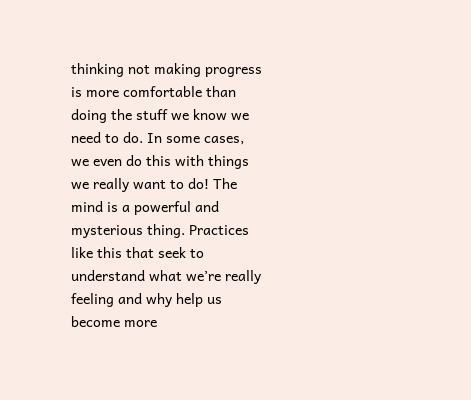thinking not making progress is more comfortable than doing the stuff we know we need to do. In some cases, we even do this with things we really want to do! The mind is a powerful and mysterious thing. Practices like this that seek to understand what we’re really feeling and why help us become more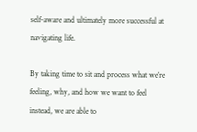self-aware and ultimately more successful at navigating life.

By taking time to sit and process what we’re feeling, why, and how we want to feel instead, we are able to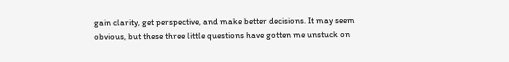gain clarity, get perspective, and make better decisions. It may seem obvious, but these three little questions have gotten me unstuck on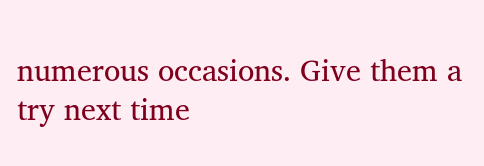numerous occasions. Give them a try next time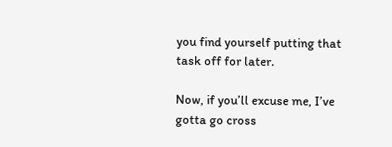you find yourself putting that task off for later.

Now, if you’ll excuse me, I’ve gotta go cross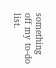something off my to-do list.